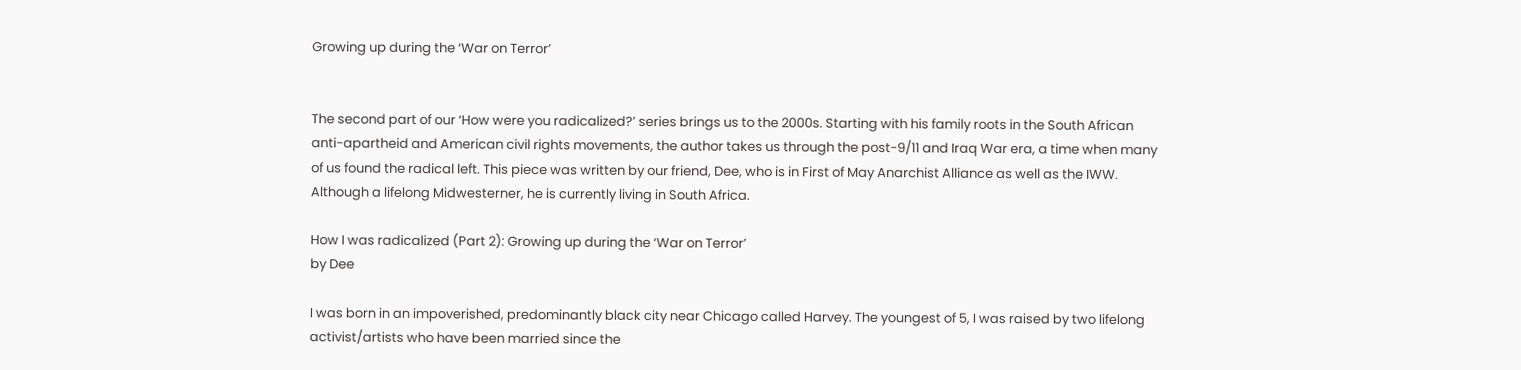Growing up during the ‘War on Terror’


The second part of our ‘How were you radicalized?’ series brings us to the 2000s. Starting with his family roots in the South African anti-apartheid and American civil rights movements, the author takes us through the post-9/11 and Iraq War era, a time when many of us found the radical left. This piece was written by our friend, Dee, who is in First of May Anarchist Alliance as well as the IWW. Although a lifelong Midwesterner, he is currently living in South Africa.

How I was radicalized (Part 2): Growing up during the ‘War on Terror’
by Dee

I was born in an impoverished, predominantly black city near Chicago called Harvey. The youngest of 5, I was raised by two lifelong activist/artists who have been married since the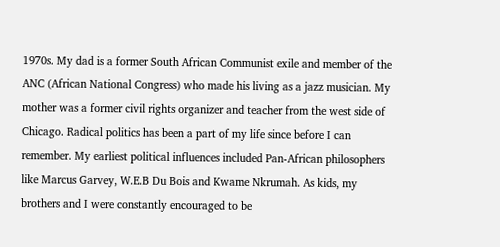1970s. My dad is a former South African Communist exile and member of the ANC (African National Congress) who made his living as a jazz musician. My mother was a former civil rights organizer and teacher from the west side of Chicago. Radical politics has been a part of my life since before I can remember. My earliest political influences included Pan-African philosophers like Marcus Garvey, W.E.B Du Bois and Kwame Nkrumah. As kids, my brothers and I were constantly encouraged to be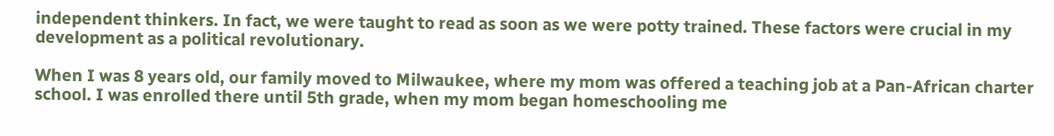independent thinkers. In fact, we were taught to read as soon as we were potty trained. These factors were crucial in my development as a political revolutionary.

When I was 8 years old, our family moved to Milwaukee, where my mom was offered a teaching job at a Pan-African charter school. I was enrolled there until 5th grade, when my mom began homeschooling me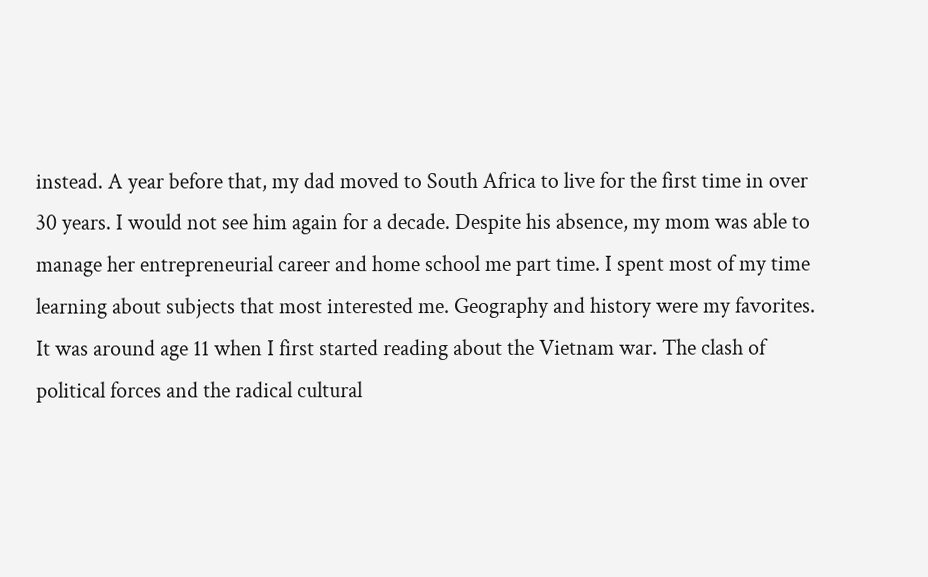instead. A year before that, my dad moved to South Africa to live for the first time in over 30 years. I would not see him again for a decade. Despite his absence, my mom was able to manage her entrepreneurial career and home school me part time. I spent most of my time learning about subjects that most interested me. Geography and history were my favorites. It was around age 11 when I first started reading about the Vietnam war. The clash of political forces and the radical cultural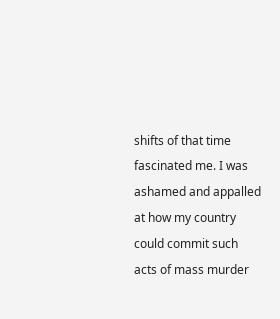shifts of that time fascinated me. I was ashamed and appalled at how my country could commit such acts of mass murder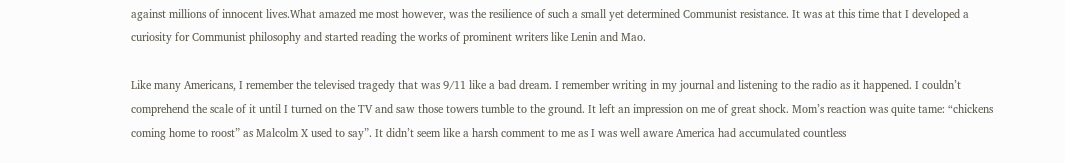against millions of innocent lives.What amazed me most however, was the resilience of such a small yet determined Communist resistance. It was at this time that I developed a curiosity for Communist philosophy and started reading the works of prominent writers like Lenin and Mao.

Like many Americans, I remember the televised tragedy that was 9/11 like a bad dream. I remember writing in my journal and listening to the radio as it happened. I couldn’t comprehend the scale of it until I turned on the TV and saw those towers tumble to the ground. It left an impression on me of great shock. Mom’s reaction was quite tame: “chickens coming home to roost” as Malcolm X used to say”. It didn’t seem like a harsh comment to me as I was well aware America had accumulated countless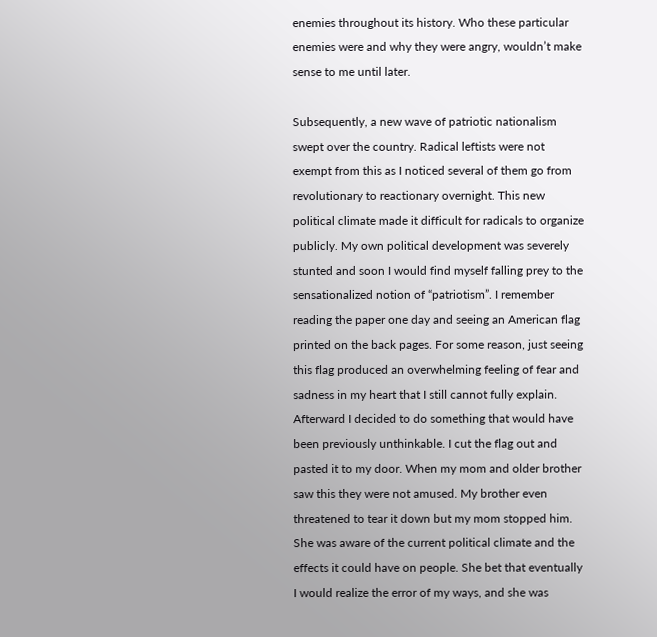enemies throughout its history. Who these particular enemies were and why they were angry, wouldn’t make sense to me until later.

Subsequently, a new wave of patriotic nationalism swept over the country. Radical leftists were not exempt from this as I noticed several of them go from revolutionary to reactionary overnight. This new political climate made it difficult for radicals to organize publicly. My own political development was severely stunted and soon I would find myself falling prey to the sensationalized notion of “patriotism”. I remember reading the paper one day and seeing an American flag printed on the back pages. For some reason, just seeing this flag produced an overwhelming feeling of fear and sadness in my heart that I still cannot fully explain. Afterward I decided to do something that would have been previously unthinkable. I cut the flag out and pasted it to my door. When my mom and older brother saw this they were not amused. My brother even threatened to tear it down but my mom stopped him. She was aware of the current political climate and the effects it could have on people. She bet that eventually I would realize the error of my ways, and she was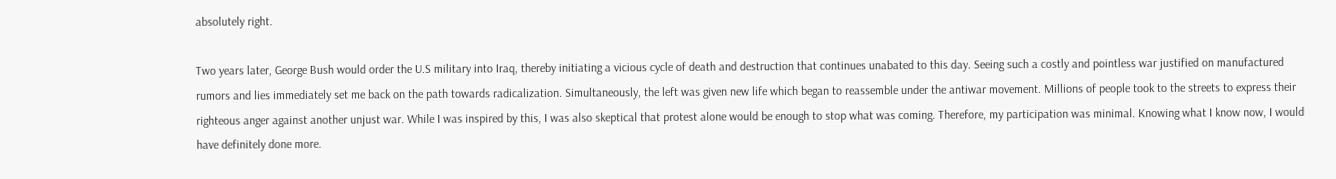absolutely right.

Two years later, George Bush would order the U.S military into Iraq, thereby initiating a vicious cycle of death and destruction that continues unabated to this day. Seeing such a costly and pointless war justified on manufactured rumors and lies immediately set me back on the path towards radicalization. Simultaneously, the left was given new life which began to reassemble under the antiwar movement. Millions of people took to the streets to express their righteous anger against another unjust war. While I was inspired by this, I was also skeptical that protest alone would be enough to stop what was coming. Therefore, my participation was minimal. Knowing what I know now, I would have definitely done more.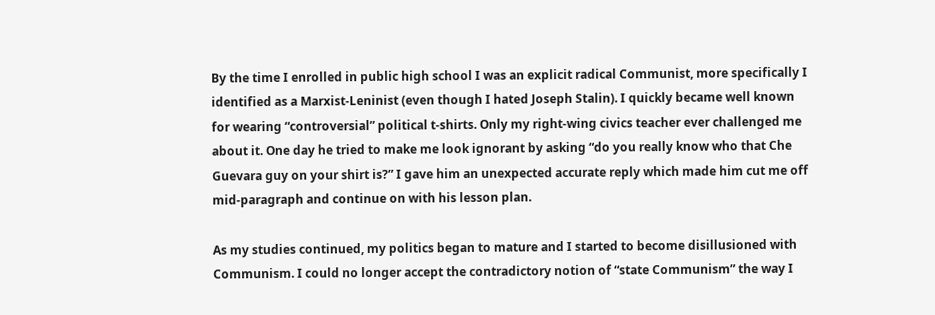By the time I enrolled in public high school I was an explicit radical Communist, more specifically I identified as a Marxist-Leninist (even though I hated Joseph Stalin). I quickly became well known for wearing “controversial” political t-shirts. Only my right-wing civics teacher ever challenged me about it. One day he tried to make me look ignorant by asking “do you really know who that Che Guevara guy on your shirt is?” I gave him an unexpected accurate reply which made him cut me off mid-paragraph and continue on with his lesson plan.

As my studies continued, my politics began to mature and I started to become disillusioned with Communism. I could no longer accept the contradictory notion of “state Communism” the way I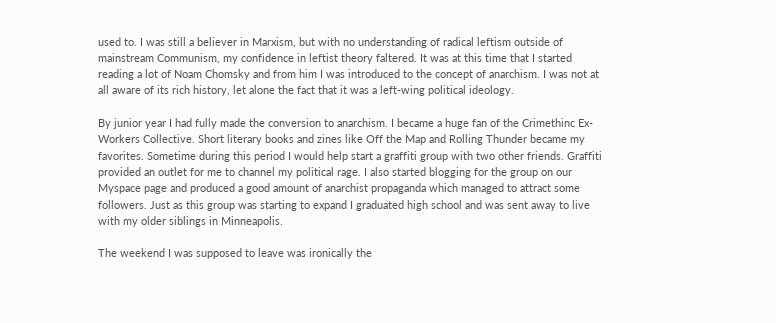used to. I was still a believer in Marxism, but with no understanding of radical leftism outside of mainstream Communism, my confidence in leftist theory faltered. It was at this time that I started reading a lot of Noam Chomsky and from him I was introduced to the concept of anarchism. I was not at all aware of its rich history, let alone the fact that it was a left-wing political ideology.

By junior year I had fully made the conversion to anarchism. I became a huge fan of the Crimethinc Ex-Workers Collective. Short literary books and zines like Off the Map and Rolling Thunder became my favorites. Sometime during this period I would help start a graffiti group with two other friends. Graffiti provided an outlet for me to channel my political rage. I also started blogging for the group on our Myspace page and produced a good amount of anarchist propaganda which managed to attract some followers. Just as this group was starting to expand I graduated high school and was sent away to live with my older siblings in Minneapolis.

The weekend I was supposed to leave was ironically the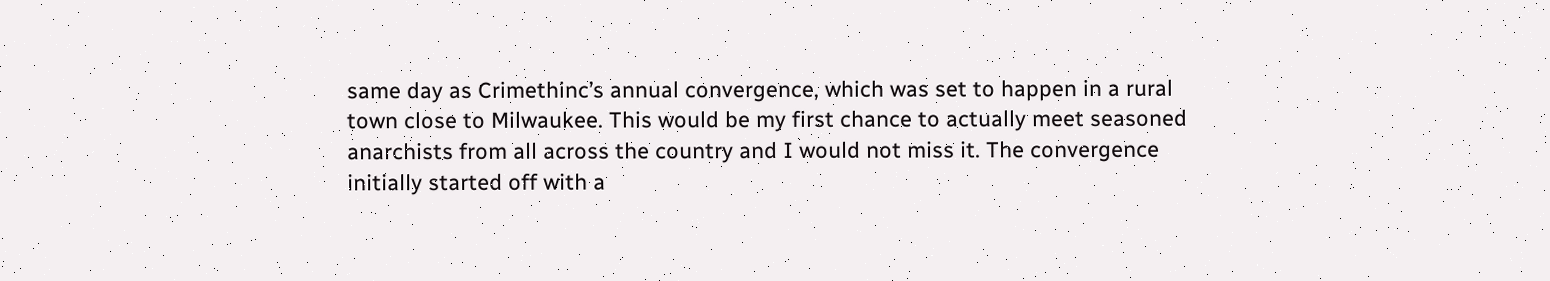same day as Crimethinc’s annual convergence, which was set to happen in a rural town close to Milwaukee. This would be my first chance to actually meet seasoned anarchists from all across the country and I would not miss it. The convergence initially started off with a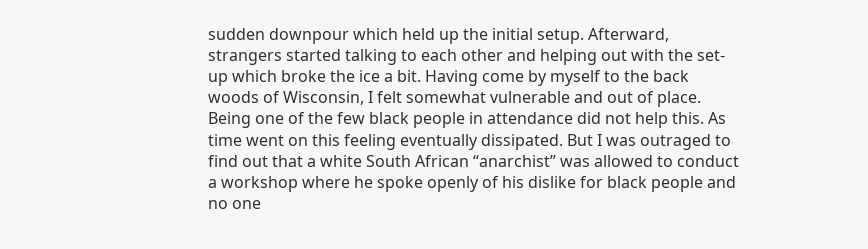sudden downpour which held up the initial setup. Afterward, strangers started talking to each other and helping out with the set-up which broke the ice a bit. Having come by myself to the back woods of Wisconsin, I felt somewhat vulnerable and out of place. Being one of the few black people in attendance did not help this. As time went on this feeling eventually dissipated. But I was outraged to find out that a white South African “anarchist” was allowed to conduct a workshop where he spoke openly of his dislike for black people and no one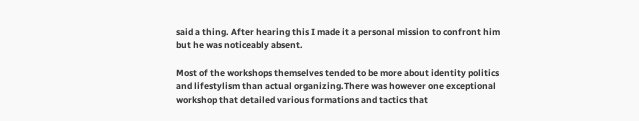said a thing. After hearing this I made it a personal mission to confront him but he was noticeably absent.

Most of the workshops themselves tended to be more about identity politics and lifestylism than actual organizing.There was however one exceptional workshop that detailed various formations and tactics that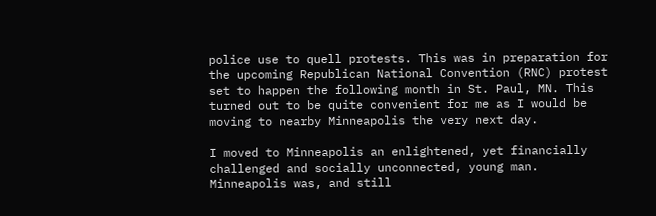police use to quell protests. This was in preparation for the upcoming Republican National Convention (RNC) protest set to happen the following month in St. Paul, MN. This turned out to be quite convenient for me as I would be moving to nearby Minneapolis the very next day.

I moved to Minneapolis an enlightened, yet financially challenged and socially unconnected, young man. Minneapolis was, and still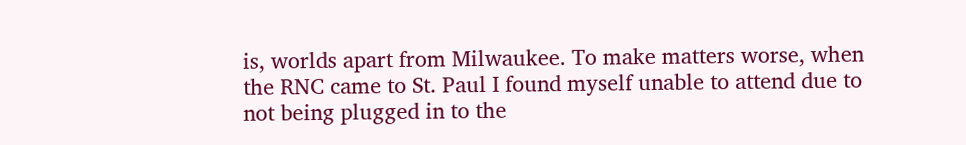is, worlds apart from Milwaukee. To make matters worse, when the RNC came to St. Paul I found myself unable to attend due to not being plugged in to the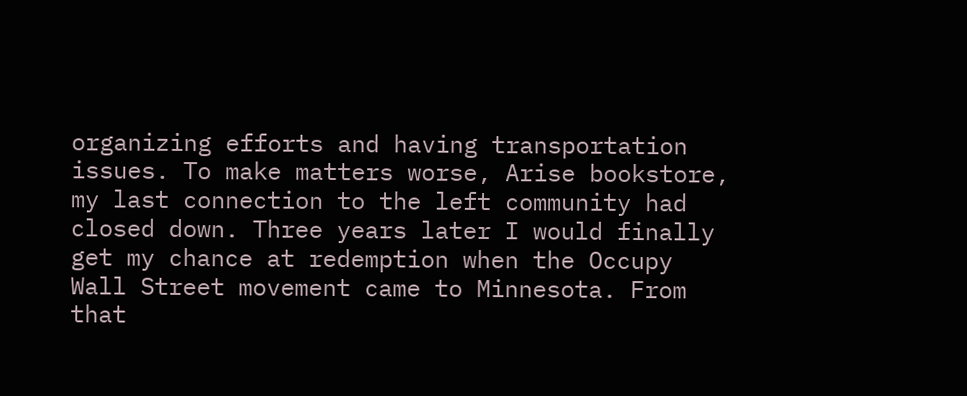organizing efforts and having transportation issues. To make matters worse, Arise bookstore, my last connection to the left community had closed down. Three years later I would finally get my chance at redemption when the Occupy Wall Street movement came to Minnesota. From that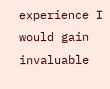experience I would gain invaluable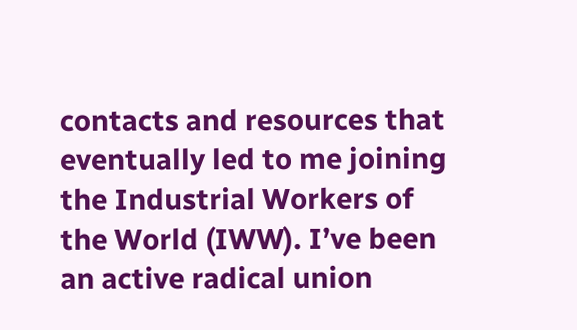contacts and resources that eventually led to me joining the Industrial Workers of the World (IWW). I’ve been an active radical union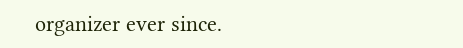organizer ever since.